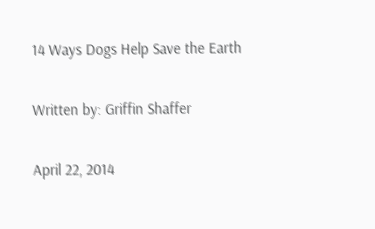14 Ways Dogs Help Save the Earth

Written by: Griffin Shaffer

April 22, 2014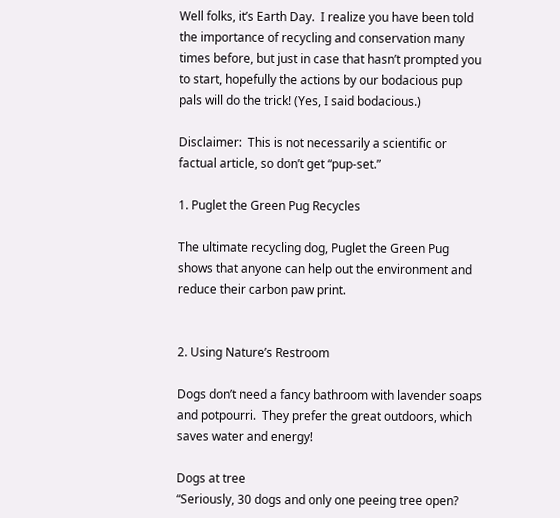Well folks, it’s Earth Day.  I realize you have been told the importance of recycling and conservation many times before, but just in case that hasn’t prompted you to start, hopefully the actions by our bodacious pup pals will do the trick! (Yes, I said bodacious.)

Disclaimer:  This is not necessarily a scientific or factual article, so don’t get “pup-set.”

1. Puglet the Green Pug Recycles

The ultimate recycling dog, Puglet the Green Pug shows that anyone can help out the environment and reduce their carbon paw print.


2. Using Nature’s Restroom

Dogs don’t need a fancy bathroom with lavender soaps and potpourri.  They prefer the great outdoors, which saves water and energy!

Dogs at tree
“Seriously, 30 dogs and only one peeing tree open?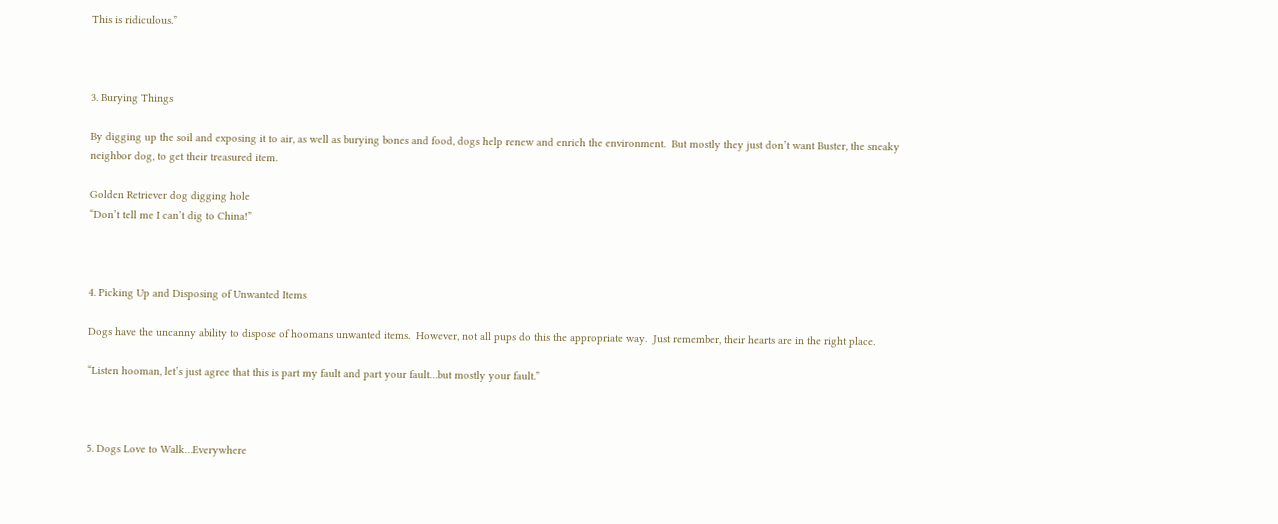This is ridiculous.”



3. Burying Things

By digging up the soil and exposing it to air, as well as burying bones and food, dogs help renew and enrich the environment.  But mostly they just don’t want Buster, the sneaky neighbor dog, to get their treasured item.

Golden Retriever dog digging hole
“Don’t tell me I can’t dig to China!”



4. Picking Up and Disposing of Unwanted Items

Dogs have the uncanny ability to dispose of hoomans unwanted items.  However, not all pups do this the appropriate way.  Just remember, their hearts are in the right place.

“Listen hooman, let’s just agree that this is part my fault and part your fault…but mostly your fault.”



5. Dogs Love to Walk…Everywhere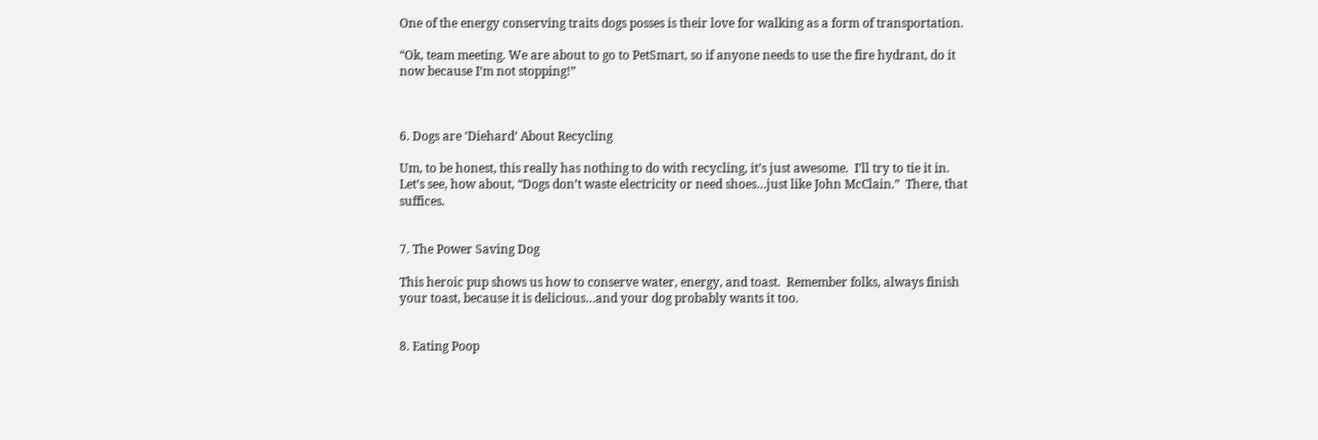One of the energy conserving traits dogs posses is their love for walking as a form of transportation.

“Ok, team meeting. We are about to go to PetSmart, so if anyone needs to use the fire hydrant, do it now because I’m not stopping!”



6. Dogs are ‘Diehard’ About Recycling

Um, to be honest, this really has nothing to do with recycling, it’s just awesome.  I’ll try to tie it in.  Let’s see, how about, “Dogs don’t waste electricity or need shoes…just like John McClain.”  There, that suffices.


7. The Power Saving Dog

This heroic pup shows us how to conserve water, energy, and toast.  Remember folks, always finish your toast, because it is delicious…and your dog probably wants it too.


8. Eating Poop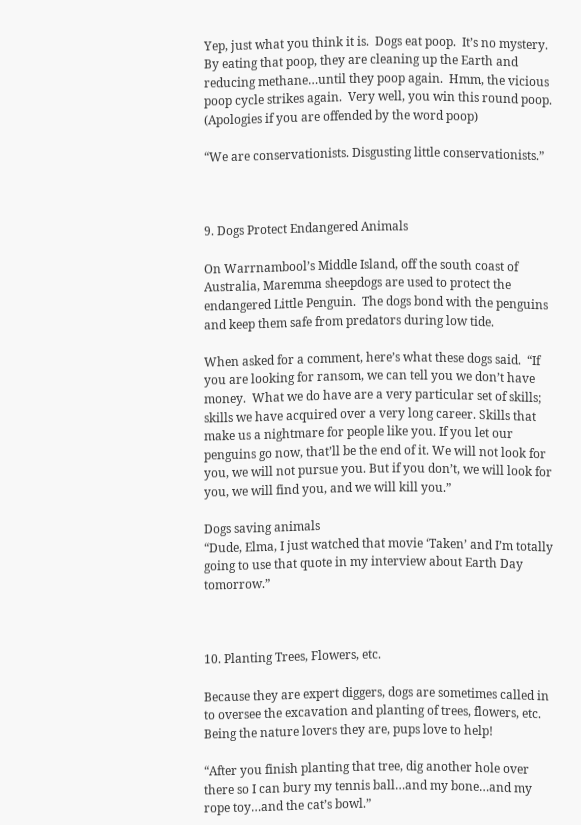Yep, just what you think it is.  Dogs eat poop.  It’s no mystery.  By eating that poop, they are cleaning up the Earth and reducing methane…until they poop again.  Hmm, the vicious poop cycle strikes again.  Very well, you win this round poop. (Apologies if you are offended by the word poop)

“We are conservationists. Disgusting little conservationists.”



9. Dogs Protect Endangered Animals

On Warrnambool’s Middle Island, off the south coast of Australia, Maremma sheepdogs are used to protect the endangered Little Penguin.  The dogs bond with the penguins and keep them safe from predators during low tide.

When asked for a comment, here’s what these dogs said.  “If you are looking for ransom, we can tell you we don’t have money.  What we do have are a very particular set of skills; skills we have acquired over a very long career. Skills that make us a nightmare for people like you. If you let our penguins go now, that’ll be the end of it. We will not look for you, we will not pursue you. But if you don’t, we will look for you, we will find you, and we will kill you.”

Dogs saving animals
“Dude, Elma, I just watched that movie ‘Taken’ and I’m totally going to use that quote in my interview about Earth Day tomorrow.”



10. Planting Trees, Flowers, etc.

Because they are expert diggers, dogs are sometimes called in to oversee the excavation and planting of trees, flowers, etc.  Being the nature lovers they are, pups love to help!

“After you finish planting that tree, dig another hole over there so I can bury my tennis ball…and my bone…and my rope toy…and the cat’s bowl.”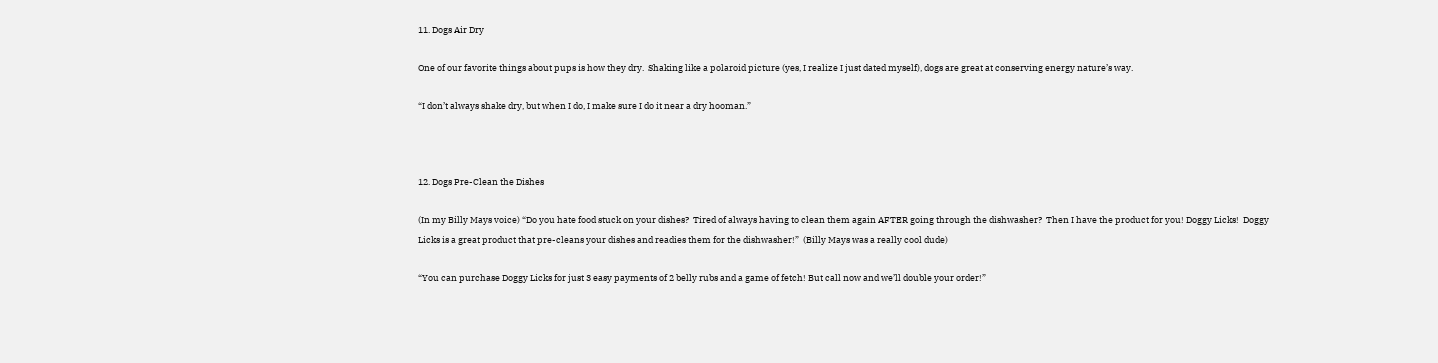11. Dogs Air Dry

One of our favorite things about pups is how they dry.  Shaking like a polaroid picture (yes, I realize I just dated myself), dogs are great at conserving energy nature’s way.

“I don’t always shake dry, but when I do, I make sure I do it near a dry hooman.”



12. Dogs Pre-Clean the Dishes

(In my Billy Mays voice) “Do you hate food stuck on your dishes?  Tired of always having to clean them again AFTER going through the dishwasher?  Then I have the product for you! Doggy Licks!  Doggy Licks is a great product that pre-cleans your dishes and readies them for the dishwasher!”  (Billy Mays was a really cool dude)

“You can purchase Doggy Licks for just 3 easy payments of 2 belly rubs and a game of fetch! But call now and we’ll double your order!”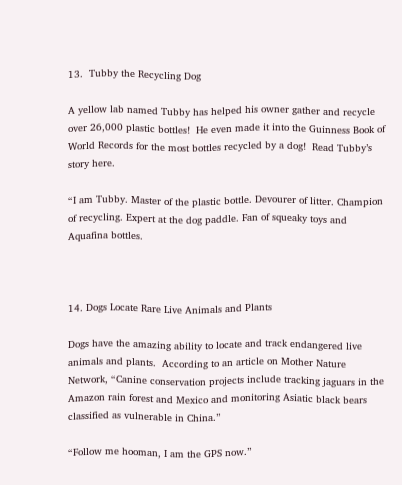13.  Tubby the Recycling Dog

A yellow lab named Tubby has helped his owner gather and recycle over 26,000 plastic bottles!  He even made it into the Guinness Book of World Records for the most bottles recycled by a dog!  Read Tubby’s story here.

“I am Tubby. Master of the plastic bottle. Devourer of litter. Champion of recycling. Expert at the dog paddle. Fan of squeaky toys and Aquafina bottles.



14. Dogs Locate Rare Live Animals and Plants

Dogs have the amazing ability to locate and track endangered live animals and plants.  According to an article on Mother Nature Network, “Canine conservation projects include tracking jaguars in the Amazon rain forest and Mexico and monitoring Asiatic black bears classified as vulnerable in China.”

“Follow me hooman, I am the GPS now.”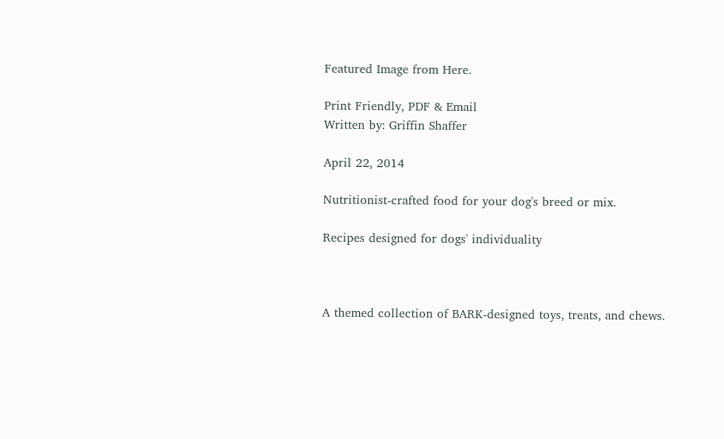Featured Image from Here.

Print Friendly, PDF & Email
Written by: Griffin Shaffer

April 22, 2014

Nutritionist-crafted food for your dog's breed or mix.

Recipes designed for dogs' individuality



A themed collection of BARK-designed toys, treats, and chews.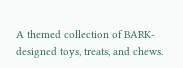A themed collection of BARK-designed toys, treats, and chews.